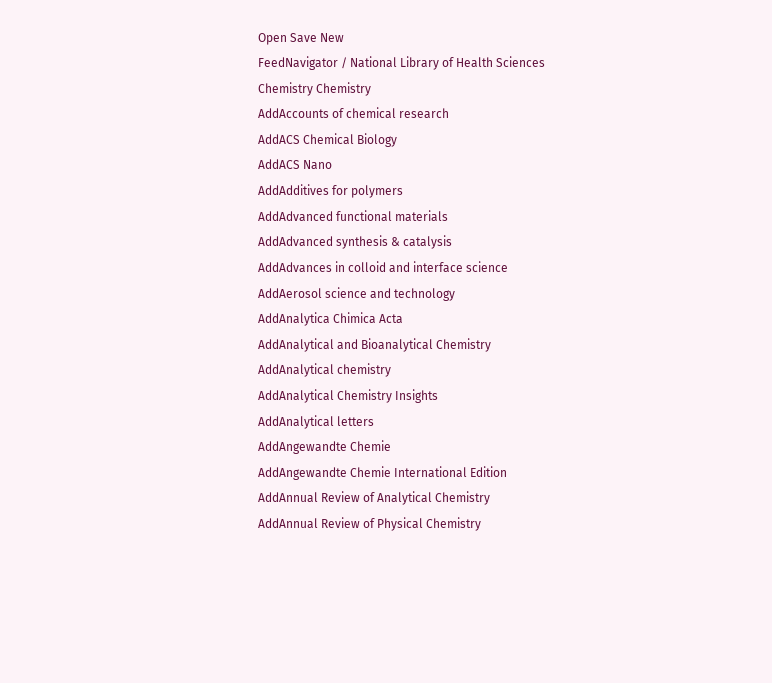Open Save New
FeedNavigator / National Library of Health Sciences
Chemistry Chemistry
AddAccounts of chemical research
AddACS Chemical Biology
AddACS Nano
AddAdditives for polymers
AddAdvanced functional materials
AddAdvanced synthesis & catalysis
AddAdvances in colloid and interface science
AddAerosol science and technology
AddAnalytica Chimica Acta
AddAnalytical and Bioanalytical Chemistry
AddAnalytical chemistry
AddAnalytical Chemistry Insights
AddAnalytical letters
AddAngewandte Chemie
AddAngewandte Chemie International Edition
AddAnnual Review of Analytical Chemistry
AddAnnual Review of Physical Chemistry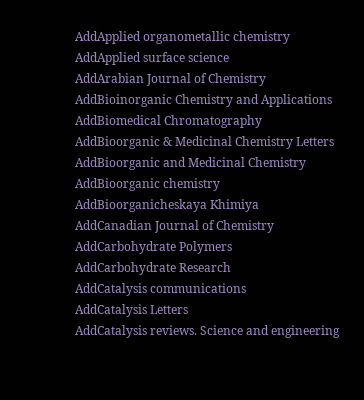AddApplied organometallic chemistry
AddApplied surface science
AddArabian Journal of Chemistry
AddBioinorganic Chemistry and Applications
AddBiomedical Chromatography
AddBioorganic & Medicinal Chemistry Letters
AddBioorganic and Medicinal Chemistry
AddBioorganic chemistry
AddBioorganicheskaya Khimiya
AddCanadian Journal of Chemistry
AddCarbohydrate Polymers
AddCarbohydrate Research
AddCatalysis communications
AddCatalysis Letters
AddCatalysis reviews. Science and engineering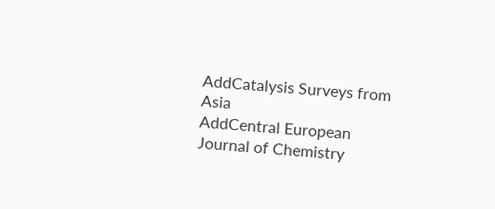AddCatalysis Surveys from Asia
AddCentral European Journal of Chemistry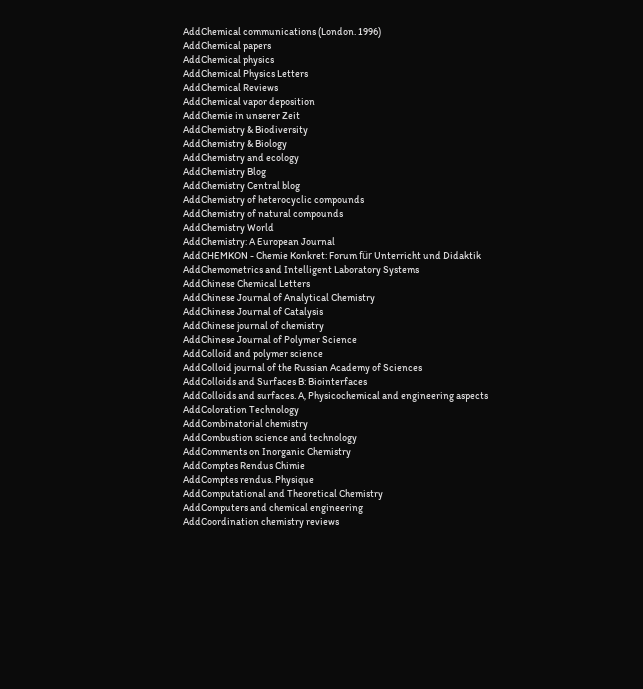AddChemical communications (London. 1996)
AddChemical papers
AddChemical physics
AddChemical Physics Letters
AddChemical Reviews
AddChemical vapor deposition
AddChemie in unserer Zeit
AddChemistry & Biodiversity
AddChemistry & Biology
AddChemistry and ecology
AddChemistry Blog
AddChemistry Central blog
AddChemistry of heterocyclic compounds
AddChemistry of natural compounds
AddChemistry World
AddChemistry: A European Journal
AddCHEMKON - Chemie Konkret: Forum für Unterricht und Didaktik
AddChemometrics and Intelligent Laboratory Systems
AddChinese Chemical Letters
AddChinese Journal of Analytical Chemistry
AddChinese Journal of Catalysis
AddChinese journal of chemistry
AddChinese Journal of Polymer Science
AddColloid and polymer science
AddColloid journal of the Russian Academy of Sciences
AddColloids and Surfaces B: Biointerfaces
AddColloids and surfaces. A, Physicochemical and engineering aspects
AddColoration Technology
AddCombinatorial chemistry
AddCombustion science and technology
AddComments on Inorganic Chemistry
AddComptes Rendus Chimie
AddComptes rendus. Physique
AddComputational and Theoretical Chemistry
AddComputers and chemical engineering
AddCoordination chemistry reviews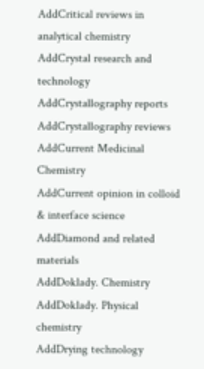AddCritical reviews in analytical chemistry
AddCrystal research and technology
AddCrystallography reports
AddCrystallography reviews
AddCurrent Medicinal Chemistry
AddCurrent opinion in colloid & interface science
AddDiamond and related materials
AddDoklady. Chemistry
AddDoklady. Physical chemistry
AddDrying technology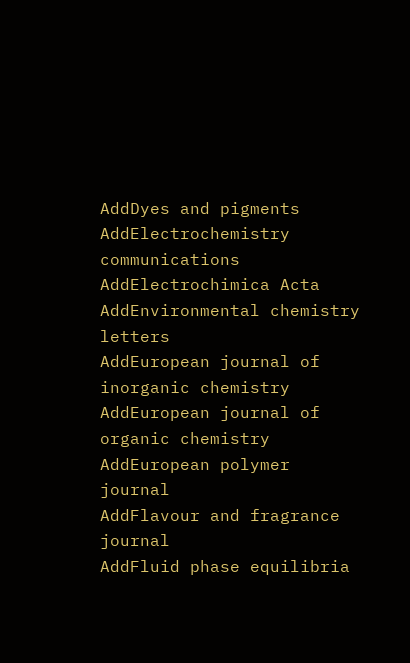AddDyes and pigments
AddElectrochemistry communications
AddElectrochimica Acta
AddEnvironmental chemistry letters
AddEuropean journal of inorganic chemistry
AddEuropean journal of organic chemistry
AddEuropean polymer journal
AddFlavour and fragrance journal
AddFluid phase equilibria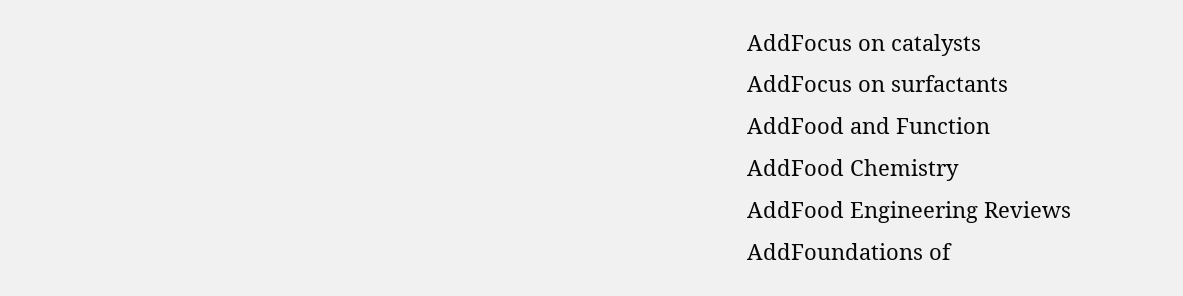AddFocus on catalysts
AddFocus on surfactants
AddFood and Function
AddFood Chemistry
AddFood Engineering Reviews
AddFoundations of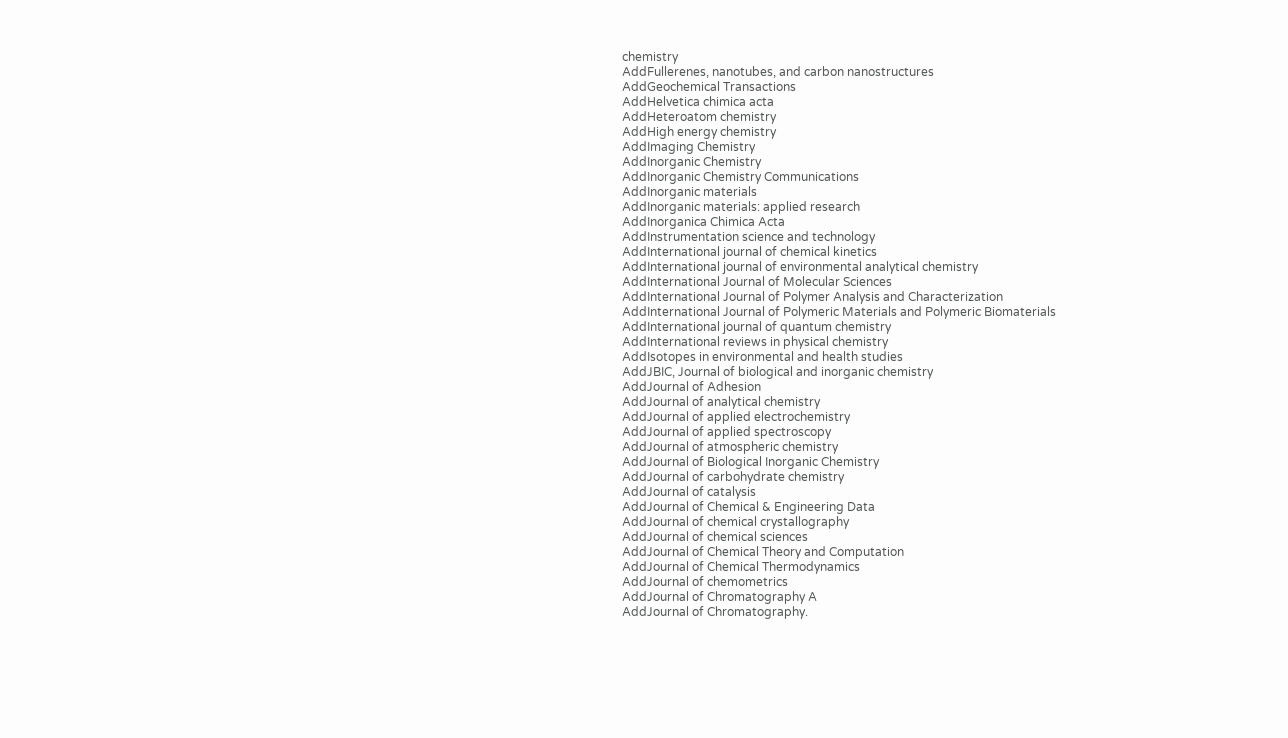chemistry
AddFullerenes, nanotubes, and carbon nanostructures
AddGeochemical Transactions
AddHelvetica chimica acta
AddHeteroatom chemistry
AddHigh energy chemistry
AddImaging Chemistry
AddInorganic Chemistry
AddInorganic Chemistry Communications
AddInorganic materials
AddInorganic materials: applied research
AddInorganica Chimica Acta
AddInstrumentation science and technology
AddInternational journal of chemical kinetics
AddInternational journal of environmental analytical chemistry
AddInternational Journal of Molecular Sciences
AddInternational Journal of Polymer Analysis and Characterization
AddInternational Journal of Polymeric Materials and Polymeric Biomaterials
AddInternational journal of quantum chemistry
AddInternational reviews in physical chemistry
AddIsotopes in environmental and health studies
AddJBIC, Journal of biological and inorganic chemistry
AddJournal of Adhesion
AddJournal of analytical chemistry
AddJournal of applied electrochemistry
AddJournal of applied spectroscopy
AddJournal of atmospheric chemistry
AddJournal of Biological Inorganic Chemistry
AddJournal of carbohydrate chemistry
AddJournal of catalysis
AddJournal of Chemical & Engineering Data
AddJournal of chemical crystallography
AddJournal of chemical sciences
AddJournal of Chemical Theory and Computation
AddJournal of Chemical Thermodynamics
AddJournal of chemometrics
AddJournal of Chromatography A
AddJournal of Chromatography.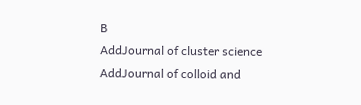B
AddJournal of cluster science
AddJournal of colloid and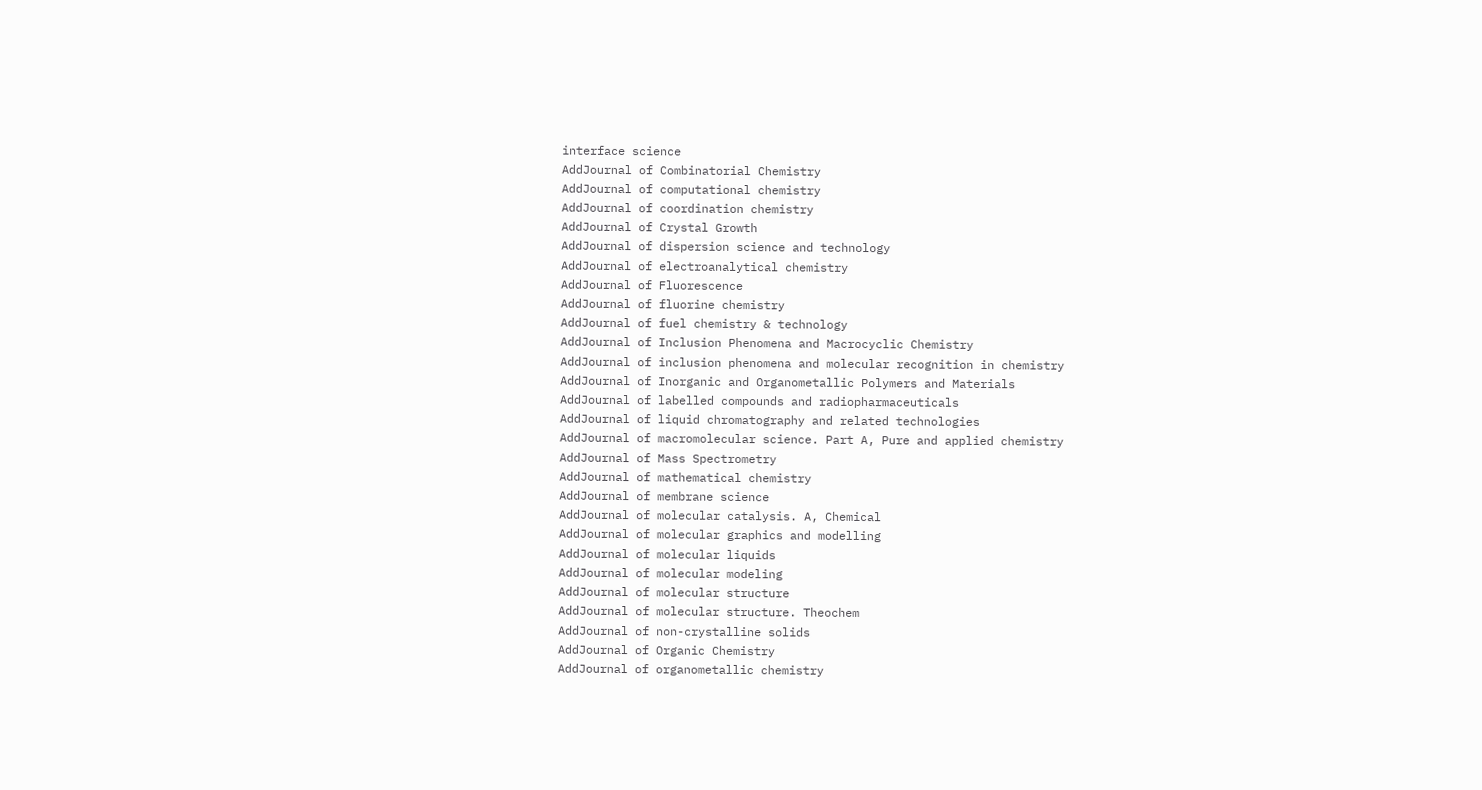interface science
AddJournal of Combinatorial Chemistry
AddJournal of computational chemistry
AddJournal of coordination chemistry
AddJournal of Crystal Growth
AddJournal of dispersion science and technology
AddJournal of electroanalytical chemistry
AddJournal of Fluorescence
AddJournal of fluorine chemistry
AddJournal of fuel chemistry & technology
AddJournal of Inclusion Phenomena and Macrocyclic Chemistry
AddJournal of inclusion phenomena and molecular recognition in chemistry
AddJournal of Inorganic and Organometallic Polymers and Materials
AddJournal of labelled compounds and radiopharmaceuticals
AddJournal of liquid chromatography and related technologies
AddJournal of macromolecular science. Part A, Pure and applied chemistry
AddJournal of Mass Spectrometry
AddJournal of mathematical chemistry
AddJournal of membrane science
AddJournal of molecular catalysis. A, Chemical
AddJournal of molecular graphics and modelling
AddJournal of molecular liquids
AddJournal of molecular modeling
AddJournal of molecular structure
AddJournal of molecular structure. Theochem
AddJournal of non-crystalline solids
AddJournal of Organic Chemistry
AddJournal of organometallic chemistry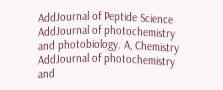AddJournal of Peptide Science
AddJournal of photochemistry and photobiology. A, Chemistry
AddJournal of photochemistry and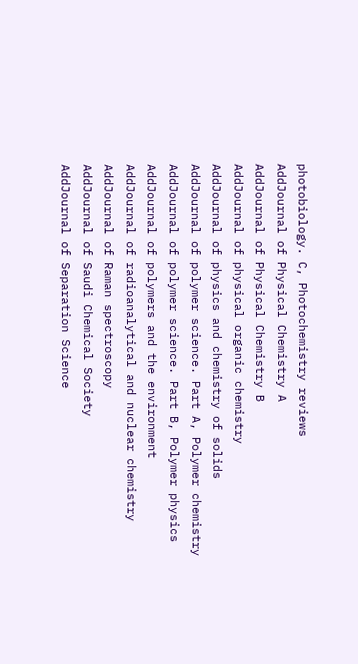photobiology. C, Photochemistry reviews
AddJournal of Physical Chemistry A
AddJournal of Physical Chemistry B
AddJournal of physical organic chemistry
AddJournal of physics and chemistry of solids
AddJournal of polymer science. Part A, Polymer chemistry
AddJournal of polymer science. Part B, Polymer physics
AddJournal of polymers and the environment
AddJournal of radioanalytical and nuclear chemistry
AddJournal of Raman spectroscopy
AddJournal of Saudi Chemical Society
AddJournal of Separation Science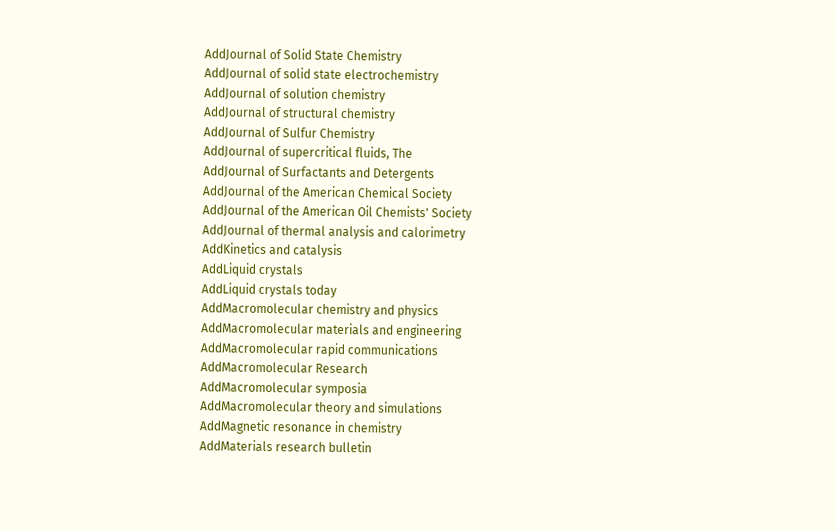AddJournal of Solid State Chemistry
AddJournal of solid state electrochemistry
AddJournal of solution chemistry
AddJournal of structural chemistry
AddJournal of Sulfur Chemistry
AddJournal of supercritical fluids, The
AddJournal of Surfactants and Detergents
AddJournal of the American Chemical Society
AddJournal of the American Oil Chemists' Society
AddJournal of thermal analysis and calorimetry
AddKinetics and catalysis
AddLiquid crystals
AddLiquid crystals today
AddMacromolecular chemistry and physics
AddMacromolecular materials and engineering
AddMacromolecular rapid communications
AddMacromolecular Research
AddMacromolecular symposia
AddMacromolecular theory and simulations
AddMagnetic resonance in chemistry
AddMaterials research bulletin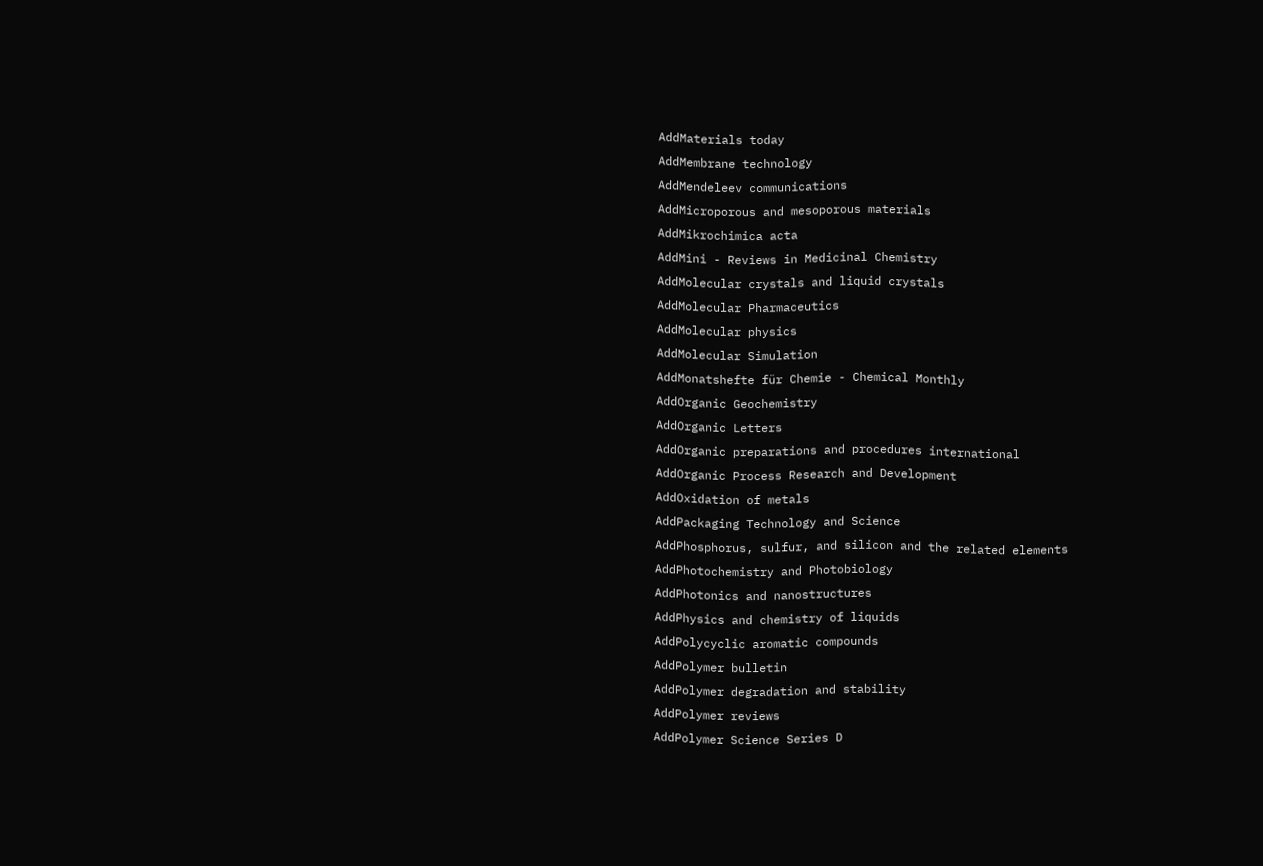AddMaterials today
AddMembrane technology
AddMendeleev communications
AddMicroporous and mesoporous materials
AddMikrochimica acta
AddMini - Reviews in Medicinal Chemistry
AddMolecular crystals and liquid crystals
AddMolecular Pharmaceutics
AddMolecular physics
AddMolecular Simulation
AddMonatshefte für Chemie - Chemical Monthly
AddOrganic Geochemistry
AddOrganic Letters
AddOrganic preparations and procedures international
AddOrganic Process Research and Development
AddOxidation of metals
AddPackaging Technology and Science
AddPhosphorus, sulfur, and silicon and the related elements
AddPhotochemistry and Photobiology
AddPhotonics and nanostructures
AddPhysics and chemistry of liquids
AddPolycyclic aromatic compounds
AddPolymer bulletin
AddPolymer degradation and stability
AddPolymer reviews
AddPolymer Science Series D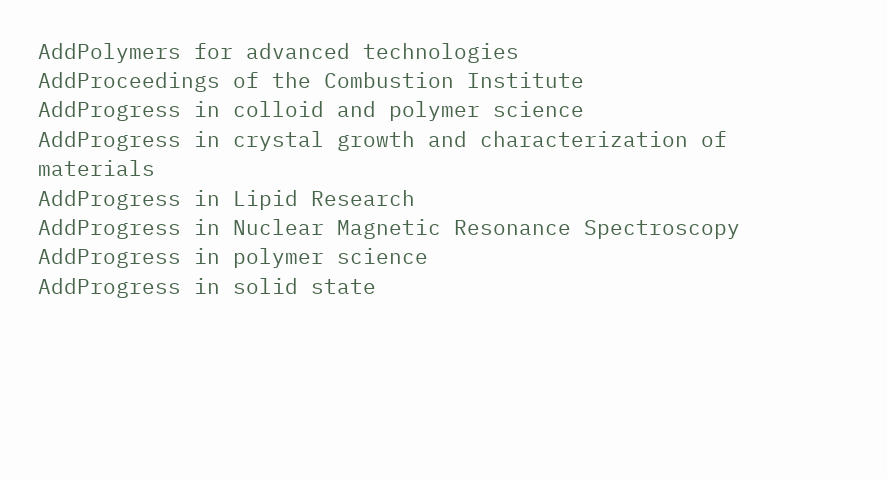AddPolymers for advanced technologies
AddProceedings of the Combustion Institute
AddProgress in colloid and polymer science
AddProgress in crystal growth and characterization of materials
AddProgress in Lipid Research
AddProgress in Nuclear Magnetic Resonance Spectroscopy
AddProgress in polymer science
AddProgress in solid state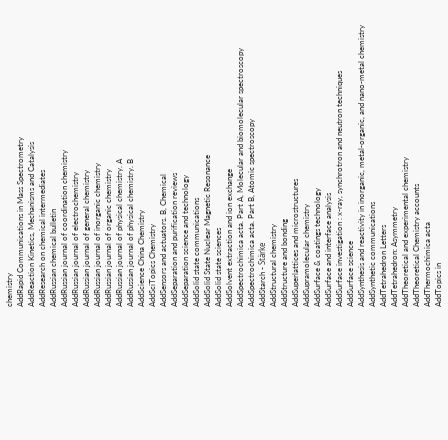chemistry
AddRapid Communications in Mass Spectrometry
AddReaction Kinetics, Mechanisms and Catalysis
AddResearch on chemical intermediates
AddRussian chemical bulletin
AddRussian journal of coordination chemistry
AddRussian journal of electrochemistry
AddRussian journal of general chemistry
AddRussian journal of inorganic chemistry
AddRussian journal of organic chemistry
AddRussian journal of physical chemistry. A
AddRussian journal of physical chemistry. B
AddScience China Chemistry
AddSciTopics Chemistry
AddSensors and actuators. B, Chemical
AddSeparation and purification reviews
AddSeparation science and technology
AddSolid state communications
AddSolid State Nuclear Magnetic Resonance
AddSolid state sciences
AddSolvent extraction and ion exchange
AddSpectrochimica acta. Part A, Molecular and biomolecular spectroscopy
AddSpectrochimica acta. Part B, Atomic spectroscopy
AddStarch - Stärke
AddStructural chemistry
AddStructure and bonding
AddSuperlattices and microstructures
AddSupramolecular chemistry
AddSurface & coatings technology
AddSurface and interface analysis
AddSurface investigation : x-ray, synchrotron and neutron techniques
AddSurface science
AddSynthesis and reactivity in inorganic, metal-organic, and nano-metal chemistry
AddSynthetic communications
AddTetrahedron Letters
AddTetrahedron: Asymmetry
AddTheoretical and experimental chemistry
AddTheoretical Chemistry accounts
AddThermochimica acta
AddTopics in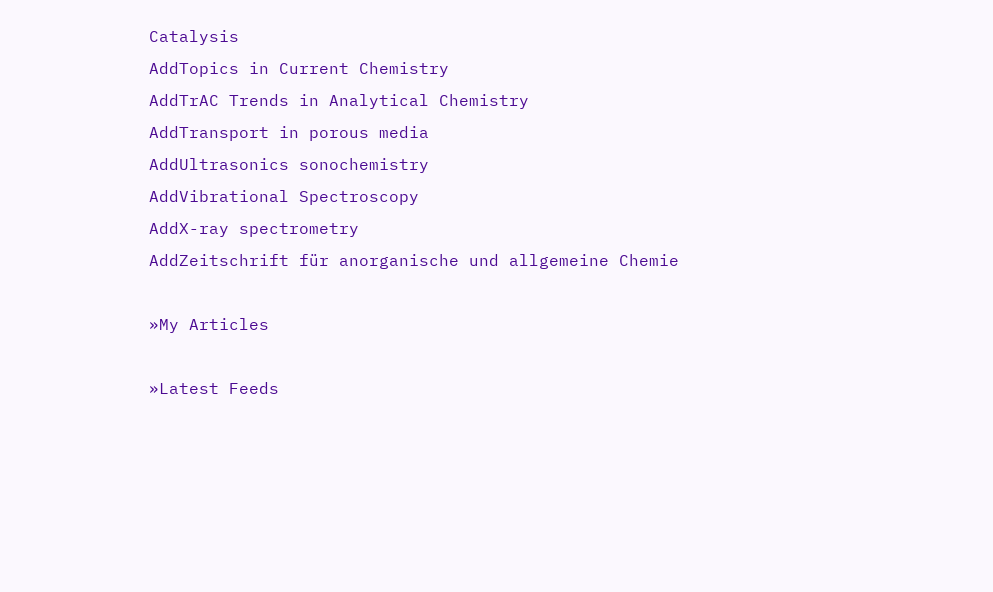Catalysis
AddTopics in Current Chemistry
AddTrAC Trends in Analytical Chemistry
AddTransport in porous media
AddUltrasonics sonochemistry
AddVibrational Spectroscopy
AddX-ray spectrometry
AddZeitschrift für anorganische und allgemeine Chemie

»My Articles

»Latest Feeds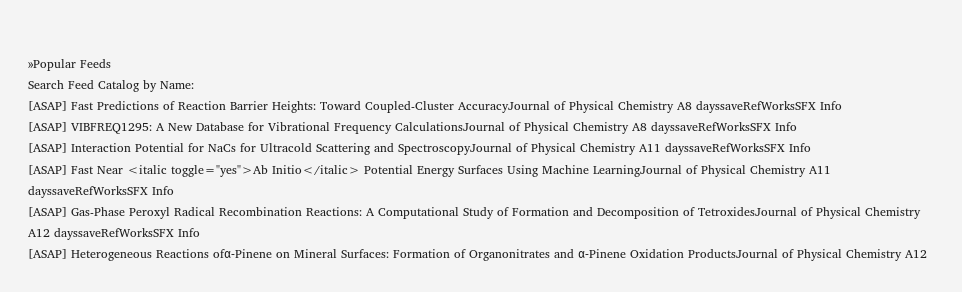»Popular Feeds
Search Feed Catalog by Name:
[ASAP] Fast Predictions of Reaction Barrier Heights: Toward Coupled-Cluster AccuracyJournal of Physical Chemistry A8 dayssaveRefWorksSFX Info
[ASAP] VIBFREQ1295: A New Database for Vibrational Frequency CalculationsJournal of Physical Chemistry A8 dayssaveRefWorksSFX Info
[ASAP] Interaction Potential for NaCs for Ultracold Scattering and SpectroscopyJournal of Physical Chemistry A11 dayssaveRefWorksSFX Info
[ASAP] Fast Near <italic toggle="yes">Ab Initio</italic> Potential Energy Surfaces Using Machine LearningJournal of Physical Chemistry A11 dayssaveRefWorksSFX Info
[ASAP] Gas-Phase Peroxyl Radical Recombination Reactions: A Computational Study of Formation and Decomposition of TetroxidesJournal of Physical Chemistry A12 dayssaveRefWorksSFX Info
[ASAP] Heterogeneous Reactions ofα‑Pinene on Mineral Surfaces: Formation of Organonitrates and α‑Pinene Oxidation ProductsJournal of Physical Chemistry A12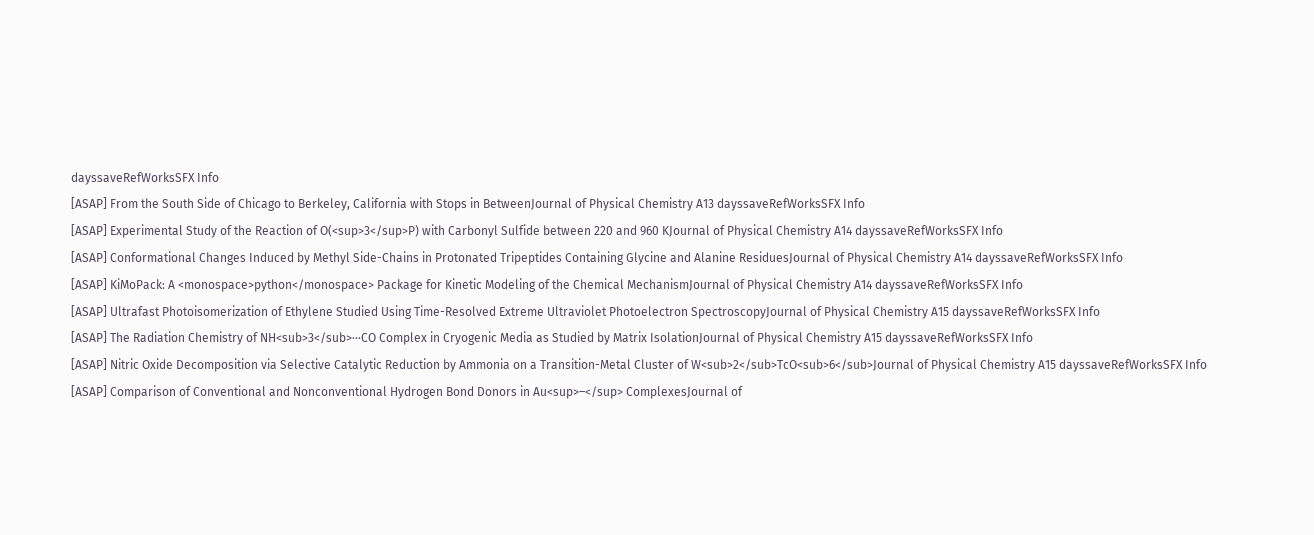dayssaveRefWorksSFX Info
[ASAP] From the South Side of Chicago to Berkeley, California with Stops in BetweenJournal of Physical Chemistry A13 dayssaveRefWorksSFX Info
[ASAP] Experimental Study of the Reaction of O(<sup>3</sup>P) with Carbonyl Sulfide between 220 and 960 KJournal of Physical Chemistry A14 dayssaveRefWorksSFX Info
[ASAP] Conformational Changes Induced by Methyl Side-Chains in Protonated Tripeptides Containing Glycine and Alanine ResiduesJournal of Physical Chemistry A14 dayssaveRefWorksSFX Info
[ASAP] KiMoPack: A <monospace>python</monospace> Package for Kinetic Modeling of the Chemical MechanismJournal of Physical Chemistry A14 dayssaveRefWorksSFX Info
[ASAP] Ultrafast Photoisomerization of Ethylene Studied Using Time-Resolved Extreme Ultraviolet Photoelectron SpectroscopyJournal of Physical Chemistry A15 dayssaveRefWorksSFX Info
[ASAP] The Radiation Chemistry of NH<sub>3</sub>···CO Complex in Cryogenic Media as Studied by Matrix IsolationJournal of Physical Chemistry A15 dayssaveRefWorksSFX Info
[ASAP] Nitric Oxide Decomposition via Selective Catalytic Reduction by Ammonia on a Transition-Metal Cluster of W<sub>2</sub>TcO<sub>6</sub>Journal of Physical Chemistry A15 dayssaveRefWorksSFX Info
[ASAP] Comparison of Conventional and Nonconventional Hydrogen Bond Donors in Au<sup>–</sup> ComplexesJournal of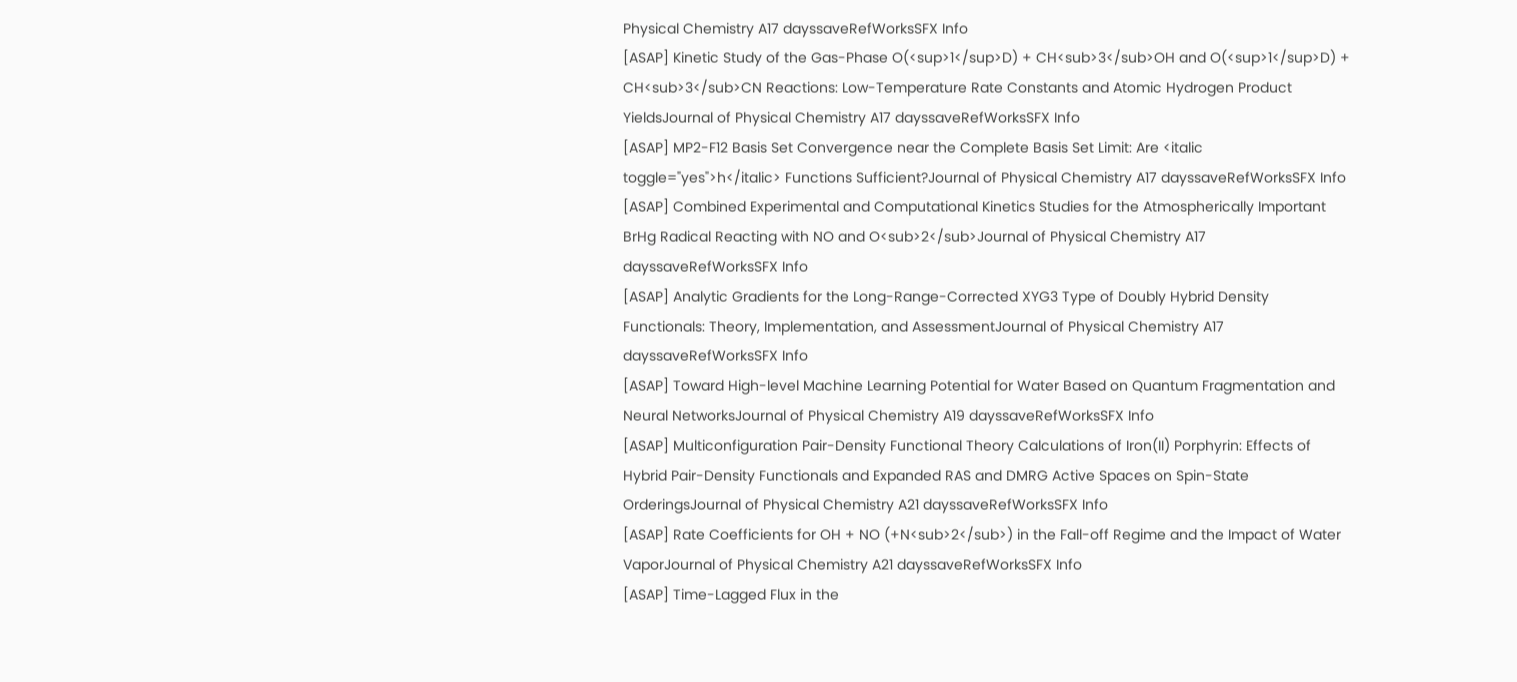Physical Chemistry A17 dayssaveRefWorksSFX Info
[ASAP] Kinetic Study of the Gas-Phase O(<sup>1</sup>D) + CH<sub>3</sub>OH and O(<sup>1</sup>D) + CH<sub>3</sub>CN Reactions: Low-Temperature Rate Constants and Atomic Hydrogen Product YieldsJournal of Physical Chemistry A17 dayssaveRefWorksSFX Info
[ASAP] MP2-F12 Basis Set Convergence near the Complete Basis Set Limit: Are <italic toggle="yes">h</italic> Functions Sufficient?Journal of Physical Chemistry A17 dayssaveRefWorksSFX Info
[ASAP] Combined Experimental and Computational Kinetics Studies for the Atmospherically Important BrHg Radical Reacting with NO and O<sub>2</sub>Journal of Physical Chemistry A17 dayssaveRefWorksSFX Info
[ASAP] Analytic Gradients for the Long-Range-Corrected XYG3 Type of Doubly Hybrid Density Functionals: Theory, Implementation, and AssessmentJournal of Physical Chemistry A17 dayssaveRefWorksSFX Info
[ASAP] Toward High-level Machine Learning Potential for Water Based on Quantum Fragmentation and Neural NetworksJournal of Physical Chemistry A19 dayssaveRefWorksSFX Info
[ASAP] Multiconfiguration Pair-Density Functional Theory Calculations of Iron(II) Porphyrin: Effects of Hybrid Pair-Density Functionals and Expanded RAS and DMRG Active Spaces on Spin-State OrderingsJournal of Physical Chemistry A21 dayssaveRefWorksSFX Info
[ASAP] Rate Coefficients for OH + NO (+N<sub>2</sub>) in the Fall-off Regime and the Impact of Water VaporJournal of Physical Chemistry A21 dayssaveRefWorksSFX Info
[ASAP] Time-Lagged Flux in the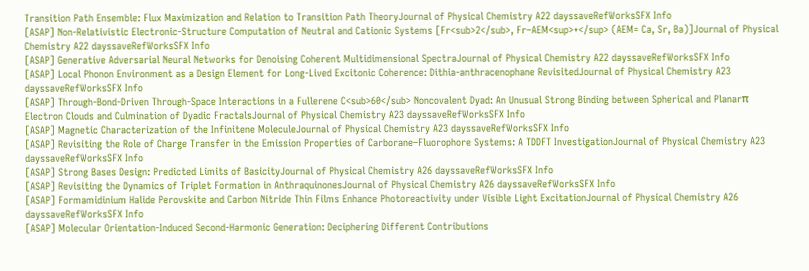Transition Path Ensemble: Flux Maximization and Relation to Transition Path TheoryJournal of Physical Chemistry A22 dayssaveRefWorksSFX Info
[ASAP] Non-Relativistic Electronic-Structure Computation of Neutral and Cationic Systems [Fr<sub>2</sub>, Fr–AEM<sup>+</sup> (AEM= Ca, Sr, Ba)]Journal of Physical Chemistry A22 dayssaveRefWorksSFX Info
[ASAP] Generative Adversarial Neural Networks for Denoising Coherent Multidimensional SpectraJournal of Physical Chemistry A22 dayssaveRefWorksSFX Info
[ASAP] Local Phonon Environment as a Design Element for Long-Lived Excitonic Coherence: Dithia-anthracenophane RevisitedJournal of Physical Chemistry A23 dayssaveRefWorksSFX Info
[ASAP] Through-Bond-Driven Through-Space Interactions in a Fullerene C<sub>60</sub> Noncovalent Dyad: An Unusual Strong Binding between Spherical and Planarπ Electron Clouds and Culmination of Dyadic FractalsJournal of Physical Chemistry A23 dayssaveRefWorksSFX Info
[ASAP] Magnetic Characterization of the Infinitene MoleculeJournal of Physical Chemistry A23 dayssaveRefWorksSFX Info
[ASAP] Revisiting the Role of Charge Transfer in the Emission Properties of Carborane–Fluorophore Systems: A TDDFT InvestigationJournal of Physical Chemistry A23 dayssaveRefWorksSFX Info
[ASAP] Strong Bases Design: Predicted Limits of BasicityJournal of Physical Chemistry A26 dayssaveRefWorksSFX Info
[ASAP] Revisiting the Dynamics of Triplet Formation in AnthraquinonesJournal of Physical Chemistry A26 dayssaveRefWorksSFX Info
[ASAP] Formamidinium Halide Perovskite and Carbon Nitride Thin Films Enhance Photoreactivity under Visible Light ExcitationJournal of Physical Chemistry A26 dayssaveRefWorksSFX Info
[ASAP] Molecular Orientation-Induced Second-Harmonic Generation: Deciphering Different Contributions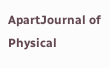ApartJournal of Physical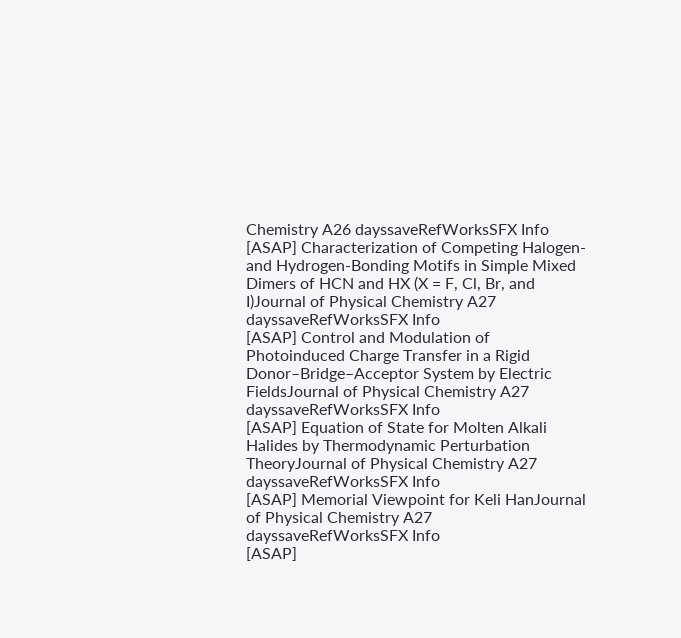Chemistry A26 dayssaveRefWorksSFX Info
[ASAP] Characterization of Competing Halogen- and Hydrogen-Bonding Motifs in Simple Mixed Dimers of HCN and HX (X = F, Cl, Br, and I)Journal of Physical Chemistry A27 dayssaveRefWorksSFX Info
[ASAP] Control and Modulation of Photoinduced Charge Transfer in a Rigid Donor–Bridge–Acceptor System by Electric FieldsJournal of Physical Chemistry A27 dayssaveRefWorksSFX Info
[ASAP] Equation of State for Molten Alkali Halides by Thermodynamic Perturbation TheoryJournal of Physical Chemistry A27 dayssaveRefWorksSFX Info
[ASAP] Memorial Viewpoint for Keli HanJournal of Physical Chemistry A27 dayssaveRefWorksSFX Info
[ASAP]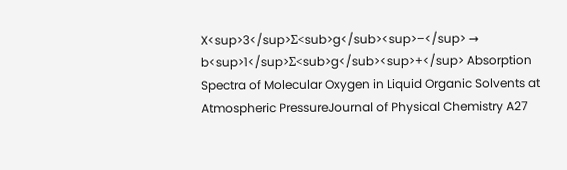X<sup>3</sup>Σ<sub>g</sub><sup>–</sup> → b<sup>1</sup>Σ<sub>g</sub><sup>+</sup> Absorption Spectra of Molecular Oxygen in Liquid Organic Solvents at Atmospheric PressureJournal of Physical Chemistry A27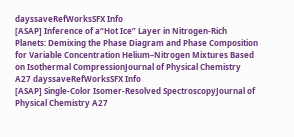dayssaveRefWorksSFX Info
[ASAP] Inference of a“Hot Ice” Layer in Nitrogen-Rich Planets: Demixing the Phase Diagram and Phase Composition for Variable Concentration Helium–Nitrogen Mixtures Based on Isothermal CompressionJournal of Physical Chemistry A27 dayssaveRefWorksSFX Info
[ASAP] Single-Color Isomer-Resolved SpectroscopyJournal of Physical Chemistry A27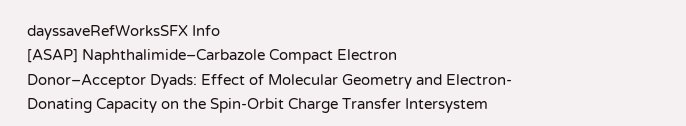dayssaveRefWorksSFX Info
[ASAP] Naphthalimide–Carbazole Compact Electron Donor–Acceptor Dyads: Effect of Molecular Geometry and Electron-Donating Capacity on the Spin-Orbit Charge Transfer Intersystem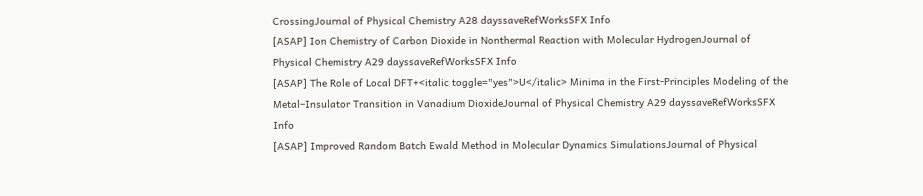CrossingJournal of Physical Chemistry A28 dayssaveRefWorksSFX Info
[ASAP] Ion Chemistry of Carbon Dioxide in Nonthermal Reaction with Molecular HydrogenJournal of Physical Chemistry A29 dayssaveRefWorksSFX Info
[ASAP] The Role of Local DFT+<italic toggle="yes">U</italic> Minima in the First-Principles Modeling of the Metal–Insulator Transition in Vanadium DioxideJournal of Physical Chemistry A29 dayssaveRefWorksSFX Info
[ASAP] Improved Random Batch Ewald Method in Molecular Dynamics SimulationsJournal of Physical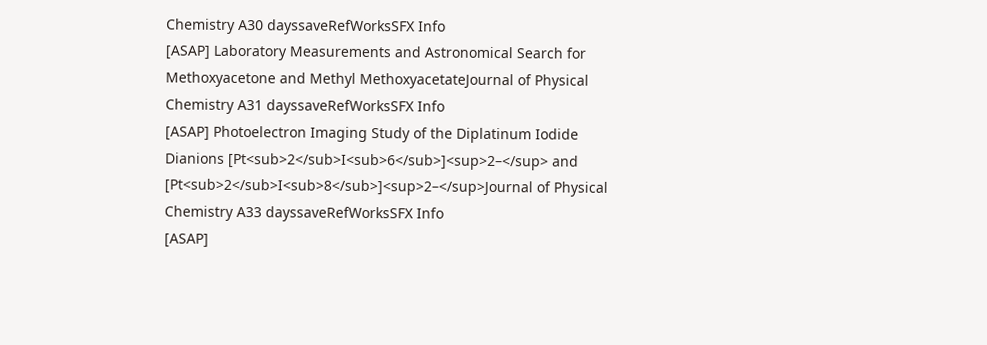Chemistry A30 dayssaveRefWorksSFX Info
[ASAP] Laboratory Measurements and Astronomical Search for Methoxyacetone and Methyl MethoxyacetateJournal of Physical Chemistry A31 dayssaveRefWorksSFX Info
[ASAP] Photoelectron Imaging Study of the Diplatinum Iodide Dianions [Pt<sub>2</sub>I<sub>6</sub>]<sup>2–</sup> and [Pt<sub>2</sub>I<sub>8</sub>]<sup>2–</sup>Journal of Physical Chemistry A33 dayssaveRefWorksSFX Info
[ASAP]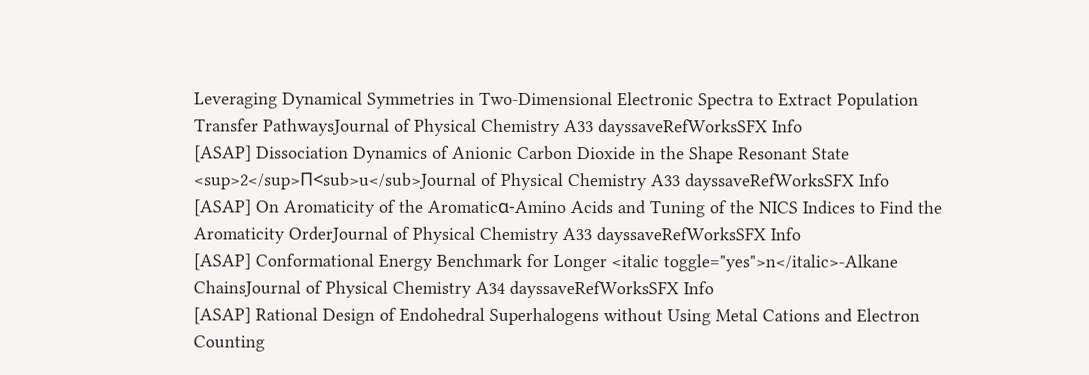Leveraging Dynamical Symmetries in Two-Dimensional Electronic Spectra to Extract Population Transfer PathwaysJournal of Physical Chemistry A33 dayssaveRefWorksSFX Info
[ASAP] Dissociation Dynamics of Anionic Carbon Dioxide in the Shape Resonant State <sup>2</sup>Π<sub>u</sub>Journal of Physical Chemistry A33 dayssaveRefWorksSFX Info
[ASAP] On Aromaticity of the Aromaticα‑Amino Acids and Tuning of the NICS Indices to Find the Aromaticity OrderJournal of Physical Chemistry A33 dayssaveRefWorksSFX Info
[ASAP] Conformational Energy Benchmark for Longer <italic toggle="yes">n</italic>‑Alkane ChainsJournal of Physical Chemistry A34 dayssaveRefWorksSFX Info
[ASAP] Rational Design of Endohedral Superhalogens without Using Metal Cations and Electron Counting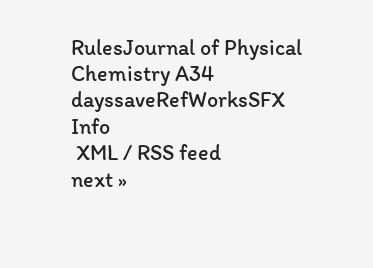RulesJournal of Physical Chemistry A34 dayssaveRefWorksSFX Info
 XML / RSS feed
next »